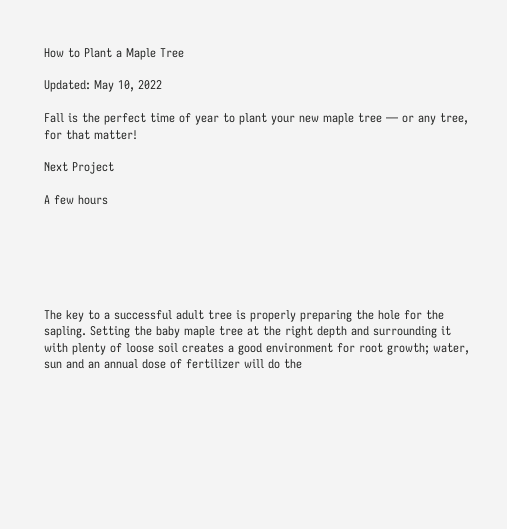How to Plant a Maple Tree

Updated: May 10, 2022

Fall is the perfect time of year to plant your new maple tree — or any tree, for that matter!

Next Project

A few hours






The key to a successful adult tree is properly preparing the hole for the sapling. Setting the baby maple tree at the right depth and surrounding it with plenty of loose soil creates a good environment for root growth; water, sun and an annual dose of fertilizer will do the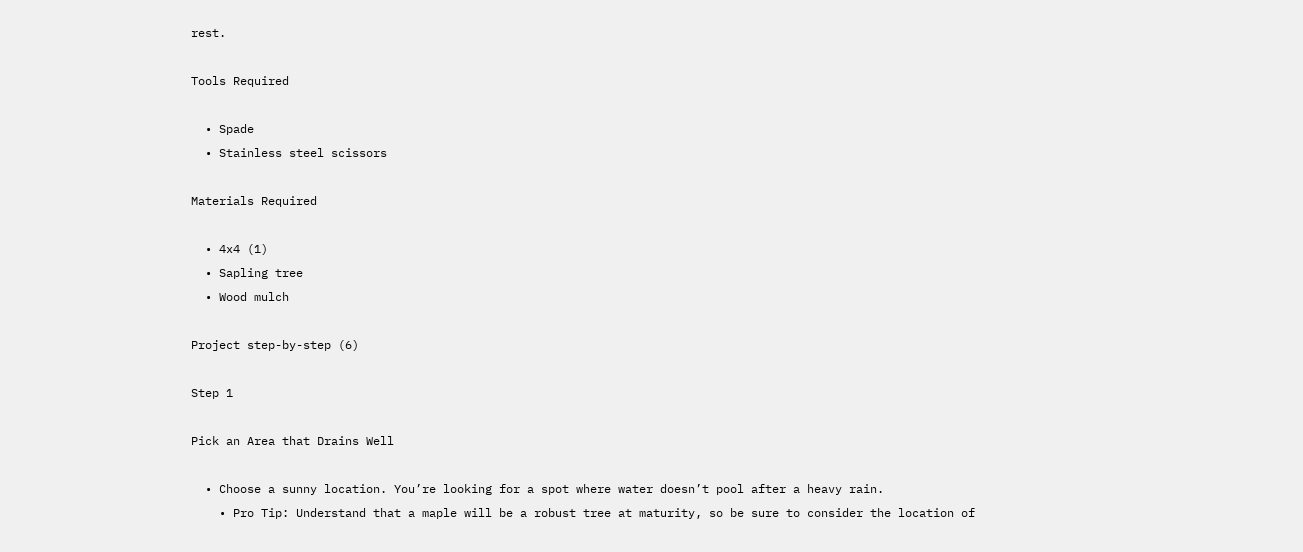rest.

Tools Required

  • Spade
  • Stainless steel scissors

Materials Required

  • 4x4 (1)
  • Sapling tree
  • Wood mulch

Project step-by-step (6)

Step 1

Pick an Area that Drains Well

  • Choose a sunny location. You’re looking for a spot where water doesn’t pool after a heavy rain.
    • Pro Tip: Understand that a maple will be a robust tree at maturity, so be sure to consider the location of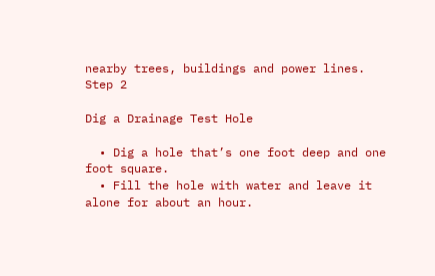nearby trees, buildings and power lines.
Step 2

Dig a Drainage Test Hole

  • Dig a hole that’s one foot deep and one foot square.
  • Fill the hole with water and leave it alone for about an hour.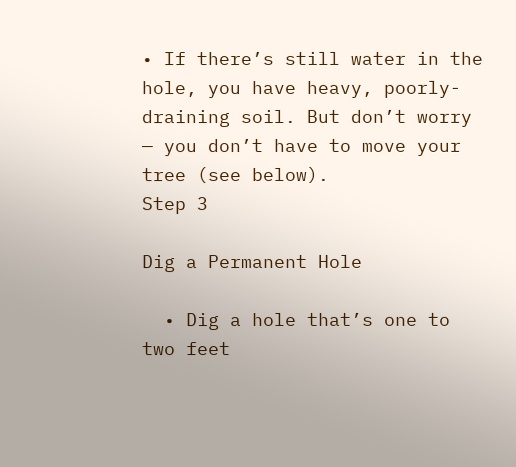• If there’s still water in the hole, you have heavy, poorly-draining soil. But don’t worry — you don’t have to move your tree (see below).
Step 3

Dig a Permanent Hole

  • Dig a hole that’s one to two feet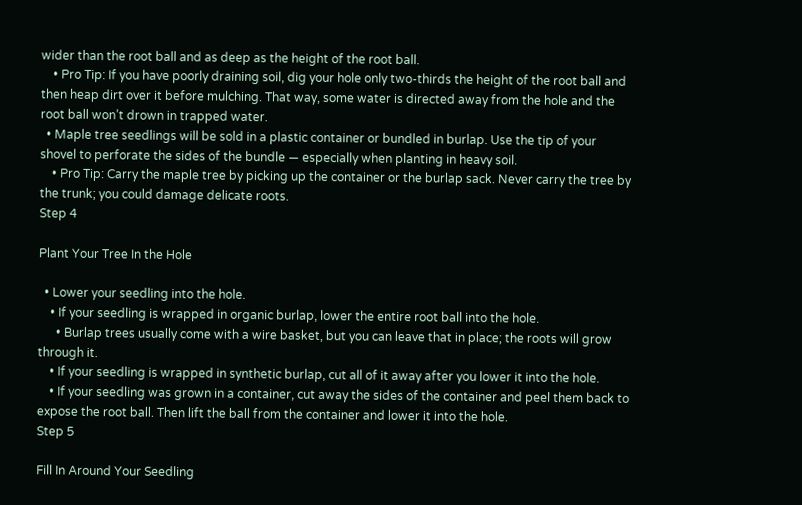wider than the root ball and as deep as the height of the root ball.
    • Pro Tip: If you have poorly draining soil, dig your hole only two-thirds the height of the root ball and then heap dirt over it before mulching. That way, some water is directed away from the hole and the root ball won’t drown in trapped water.
  • Maple tree seedlings will be sold in a plastic container or bundled in burlap. Use the tip of your shovel to perforate the sides of the bundle — especially when planting in heavy soil.
    • Pro Tip: Carry the maple tree by picking up the container or the burlap sack. Never carry the tree by the trunk; you could damage delicate roots.
Step 4

Plant Your Tree In the Hole

  • Lower your seedling into the hole.
    • If your seedling is wrapped in organic burlap, lower the entire root ball into the hole.
      • Burlap trees usually come with a wire basket, but you can leave that in place; the roots will grow through it.
    • If your seedling is wrapped in synthetic burlap, cut all of it away after you lower it into the hole.
    • If your seedling was grown in a container, cut away the sides of the container and peel them back to expose the root ball. Then lift the ball from the container and lower it into the hole.
Step 5

Fill In Around Your Seedling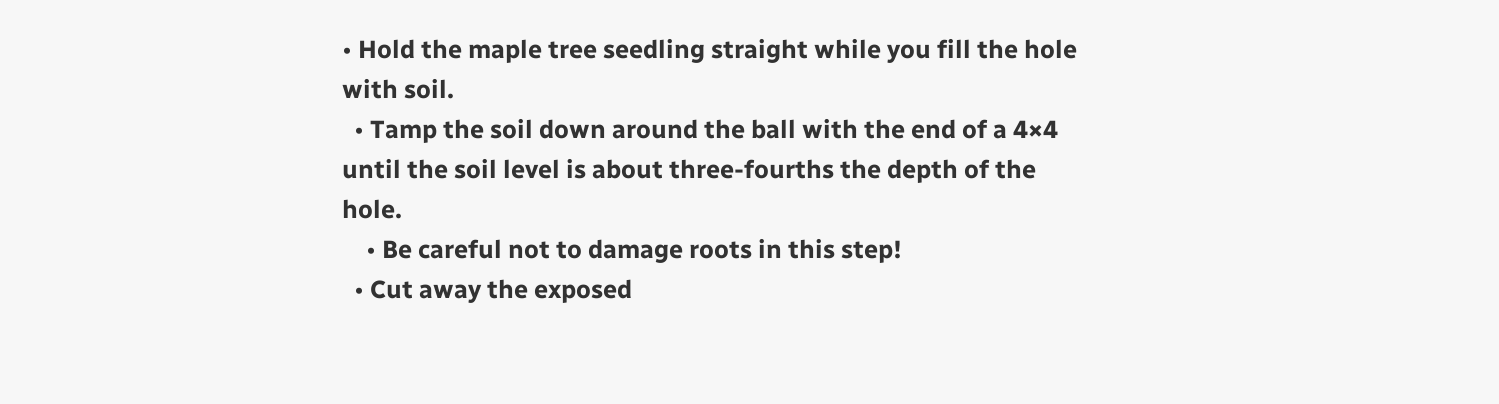• Hold the maple tree seedling straight while you fill the hole with soil.
  • Tamp the soil down around the ball with the end of a 4×4 until the soil level is about three-fourths the depth of the hole.
    • Be careful not to damage roots in this step!
  • Cut away the exposed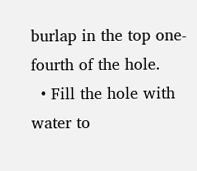burlap in the top one-fourth of the hole.
  • Fill the hole with water to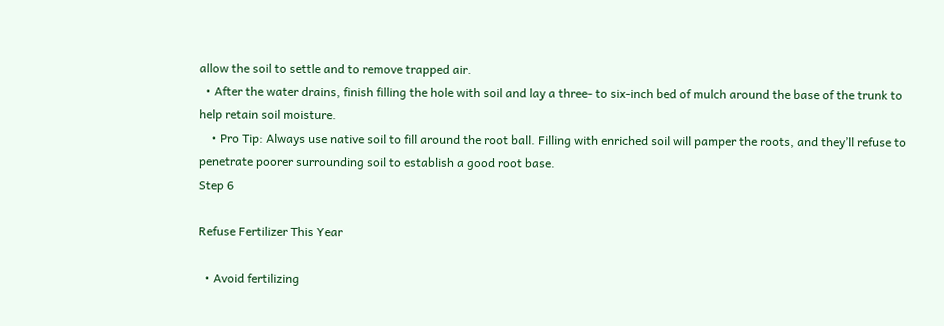allow the soil to settle and to remove trapped air.
  • After the water drains, finish filling the hole with soil and lay a three- to six-inch bed of mulch around the base of the trunk to help retain soil moisture.
    • Pro Tip: Always use native soil to fill around the root ball. Filling with enriched soil will pamper the roots, and they’ll refuse to penetrate poorer surrounding soil to establish a good root base.
Step 6

Refuse Fertilizer This Year

  • Avoid fertilizing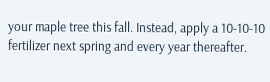your maple tree this fall. Instead, apply a 10-10-10 fertilizer next spring and every year thereafter.